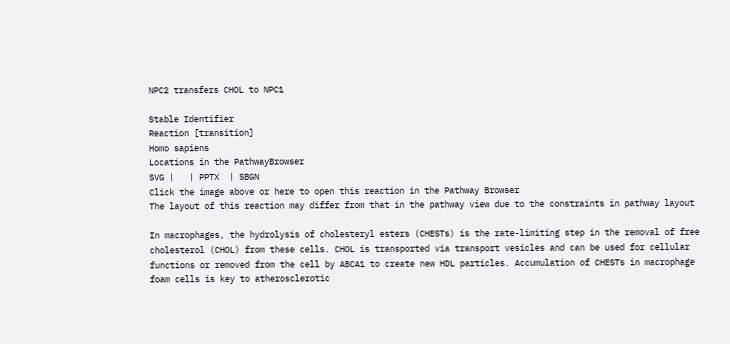NPC2 transfers CHOL to NPC1

Stable Identifier
Reaction [transition]
Homo sapiens
Locations in the PathwayBrowser
SVG |   | PPTX  | SBGN
Click the image above or here to open this reaction in the Pathway Browser
The layout of this reaction may differ from that in the pathway view due to the constraints in pathway layout

In macrophages, the hydrolysis of cholesteryl esters (CHESTs) is the rate-limiting step in the removal of free cholesterol (CHOL) from these cells. CHOL is transported via transport vesicles and can be used for cellular functions or removed from the cell by ABCA1 to create new HDL particles. Accumulation of CHESTs in macrophage foam cells is key to atherosclerotic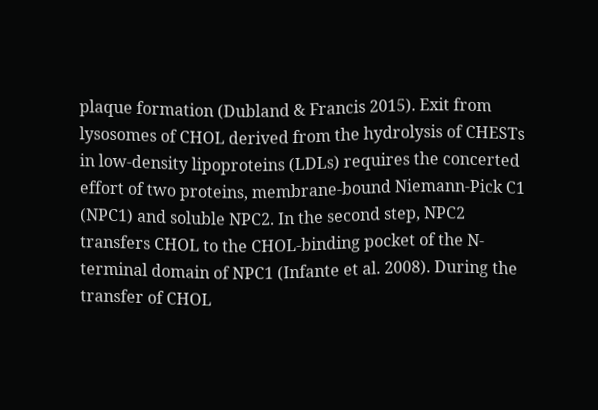plaque formation (Dubland & Francis 2015). Exit from lysosomes of CHOL derived from the hydrolysis of CHESTs in low-density lipoproteins (LDLs) requires the concerted effort of two proteins, membrane-bound Niemann-Pick C1 (NPC1) and soluble NPC2. In the second step, NPC2 transfers CHOL to the CHOL-binding pocket of the N-terminal domain of NPC1 (Infante et al. 2008). During the transfer of CHOL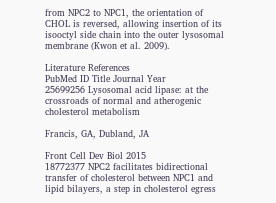from NPC2 to NPC1, the orientation of CHOL is reversed, allowing insertion of its isooctyl side chain into the outer lysosomal membrane (Kwon et al. 2009).

Literature References
PubMed ID Title Journal Year
25699256 Lysosomal acid lipase: at the crossroads of normal and atherogenic cholesterol metabolism

Francis, GA, Dubland, JA

Front Cell Dev Biol 2015
18772377 NPC2 facilitates bidirectional transfer of cholesterol between NPC1 and lipid bilayers, a step in cholesterol egress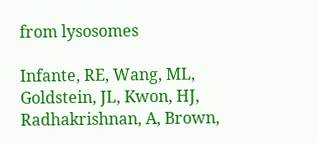from lysosomes

Infante, RE, Wang, ML, Goldstein, JL, Kwon, HJ, Radhakrishnan, A, Brown,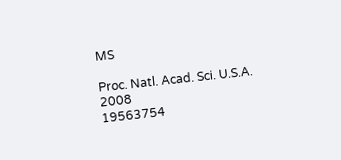MS

Proc. Natl. Acad. Sci. U.S.A. 2008
19563754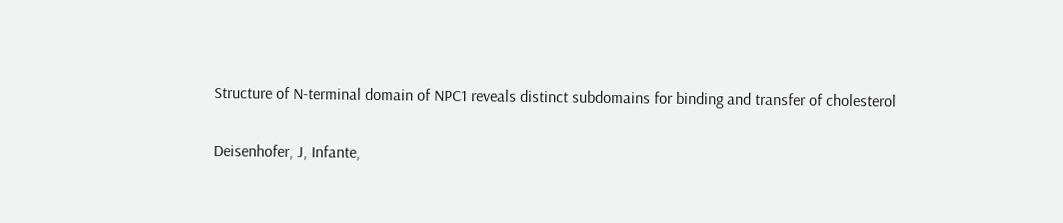Structure of N-terminal domain of NPC1 reveals distinct subdomains for binding and transfer of cholesterol

Deisenhofer, J, Infante,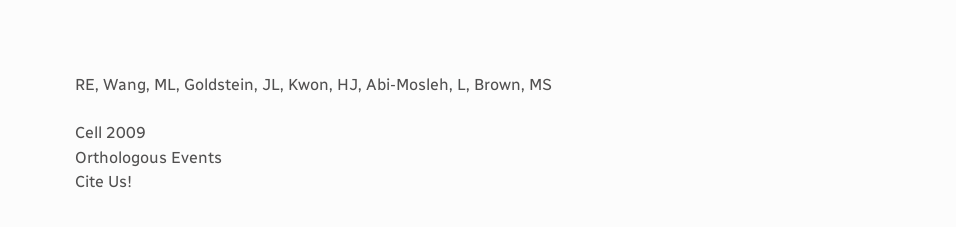RE, Wang, ML, Goldstein, JL, Kwon, HJ, Abi-Mosleh, L, Brown, MS

Cell 2009
Orthologous Events
Cite Us!